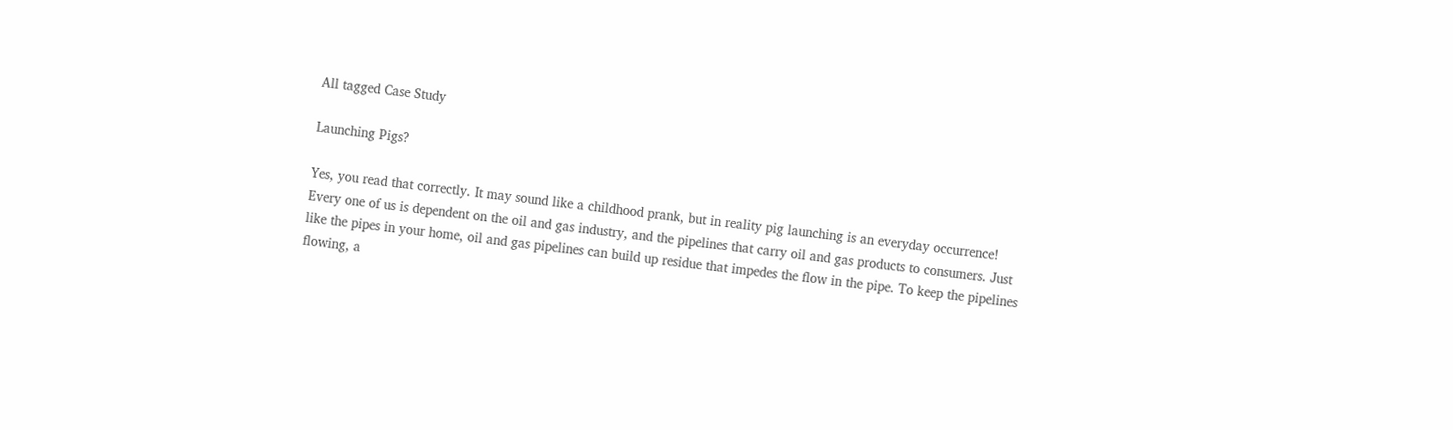All tagged Case Study

Launching Pigs?

Yes, you read that correctly. It may sound like a childhood prank, but in reality pig launching is an everyday occurrence! Every one of us is dependent on the oil and gas industry, and the pipelines that carry oil and gas products to consumers. Just like the pipes in your home, oil and gas pipelines can build up residue that impedes the flow in the pipe. To keep the pipelines flowing, a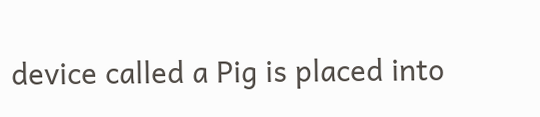device called a Pig is placed into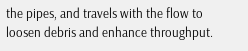the pipes, and travels with the flow to loosen debris and enhance throughput.